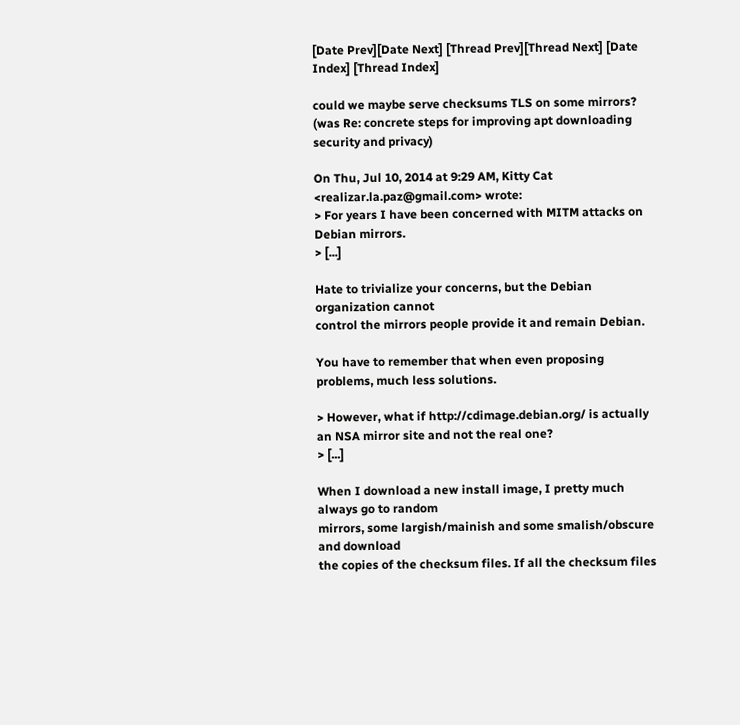[Date Prev][Date Next] [Thread Prev][Thread Next] [Date Index] [Thread Index]

could we maybe serve checksums TLS on some mirrors? (was Re: concrete steps for improving apt downloading security and privacy)

On Thu, Jul 10, 2014 at 9:29 AM, Kitty Cat <realizar.la.paz@gmail.com> wrote:
> For years I have been concerned with MITM attacks on Debian mirrors.
> [...]

Hate to trivialize your concerns, but the Debian organization cannot
control the mirrors people provide it and remain Debian.

You have to remember that when even proposing problems, much less solutions.

> However, what if http://cdimage.debian.org/ is actually an NSA mirror site and not the real one?
> [...]

When I download a new install image, I pretty much always go to random
mirrors, some largish/mainish and some smalish/obscure and download
the copies of the checksum files. If all the checksum files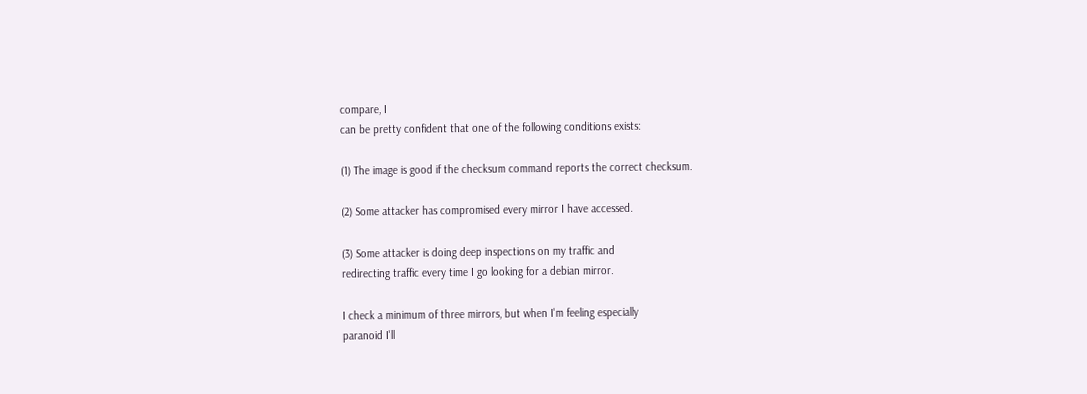compare, I
can be pretty confident that one of the following conditions exists:

(1) The image is good if the checksum command reports the correct checksum.

(2) Some attacker has compromised every mirror I have accessed.

(3) Some attacker is doing deep inspections on my traffic and
redirecting traffic every time I go looking for a debian mirror.

I check a minimum of three mirrors, but when I'm feeling especially
paranoid I'll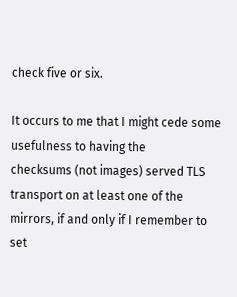check five or six.

It occurs to me that I might cede some usefulness to having the
checksums (not images) served TLS transport on at least one of the
mirrors, if and only if I remember to set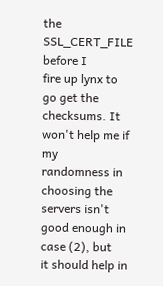the SSL_CERT_FILE before I
fire up lynx to go get the checksums. It won't help me if my
randomness in choosing the servers isn't good enough in case (2), but
it should help in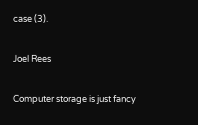case (3).

Joel Rees

Computer storage is just fancy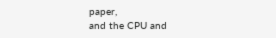paper,
and the CPU and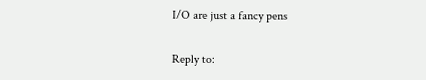I/O are just a fancy pens

Reply to: